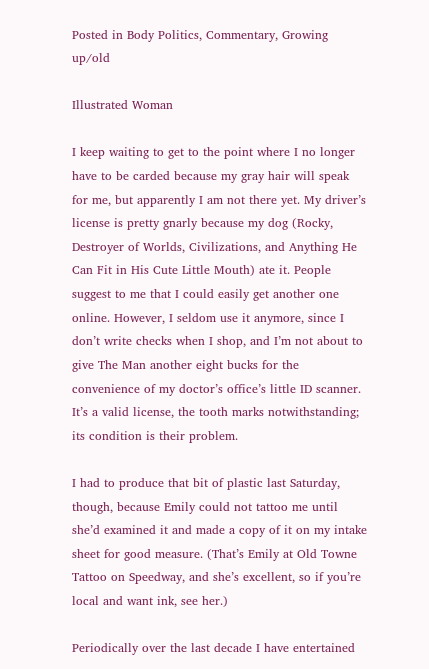Posted in Body Politics, Commentary, Growing up/old

Illustrated Woman

I keep waiting to get to the point where I no longer have to be carded because my gray hair will speak for me, but apparently I am not there yet. My driver’s license is pretty gnarly because my dog (Rocky, Destroyer of Worlds, Civilizations, and Anything He Can Fit in His Cute Little Mouth) ate it. People suggest to me that I could easily get another one online. However, I seldom use it anymore, since I don’t write checks when I shop, and I’m not about to give The Man another eight bucks for the convenience of my doctor’s office’s little ID scanner. It’s a valid license, the tooth marks notwithstanding; its condition is their problem.

I had to produce that bit of plastic last Saturday, though, because Emily could not tattoo me until she’d examined it and made a copy of it on my intake sheet for good measure. (That’s Emily at Old Towne Tattoo on Speedway, and she’s excellent, so if you’re local and want ink, see her.)

Periodically over the last decade I have entertained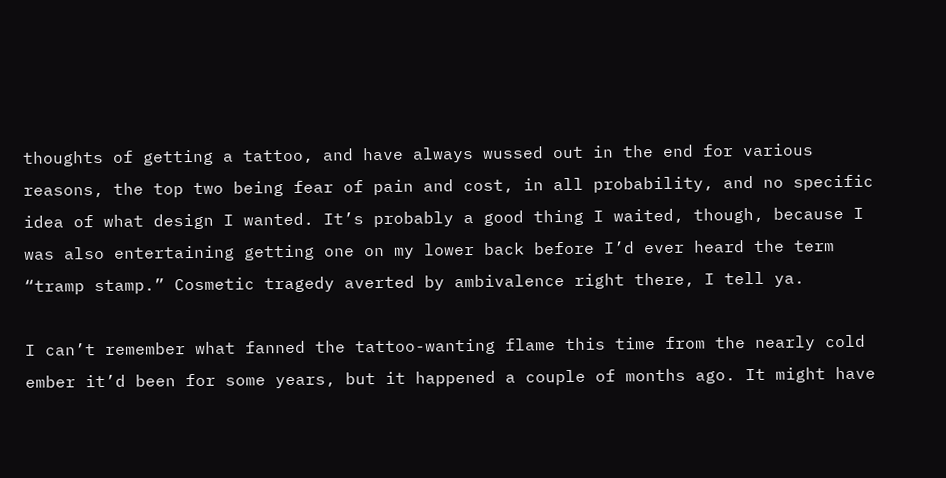thoughts of getting a tattoo, and have always wussed out in the end for various reasons, the top two being fear of pain and cost, in all probability, and no specific idea of what design I wanted. It’s probably a good thing I waited, though, because I was also entertaining getting one on my lower back before I’d ever heard the term “tramp stamp.” Cosmetic tragedy averted by ambivalence right there, I tell ya.

I can’t remember what fanned the tattoo-wanting flame this time from the nearly cold ember it’d been for some years, but it happened a couple of months ago. It might have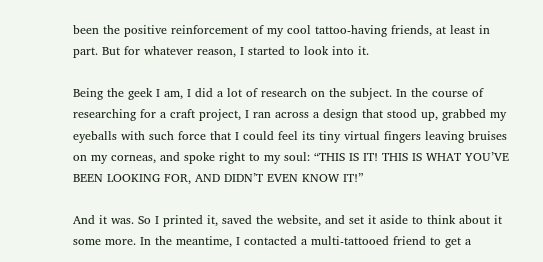been the positive reinforcement of my cool tattoo-having friends, at least in part. But for whatever reason, I started to look into it.

Being the geek I am, I did a lot of research on the subject. In the course of researching for a craft project, I ran across a design that stood up, grabbed my eyeballs with such force that I could feel its tiny virtual fingers leaving bruises on my corneas, and spoke right to my soul: “THIS IS IT! THIS IS WHAT YOU’VE BEEN LOOKING FOR, AND DIDN’T EVEN KNOW IT!”

And it was. So I printed it, saved the website, and set it aside to think about it some more. In the meantime, I contacted a multi-tattooed friend to get a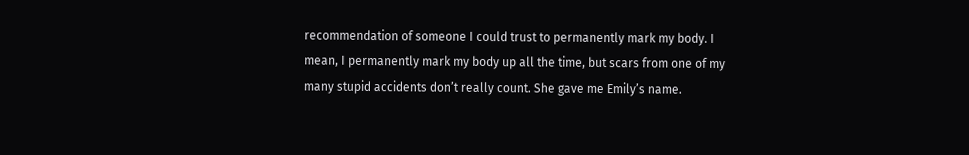recommendation of someone I could trust to permanently mark my body. I mean, I permanently mark my body up all the time, but scars from one of my many stupid accidents don’t really count. She gave me Emily’s name.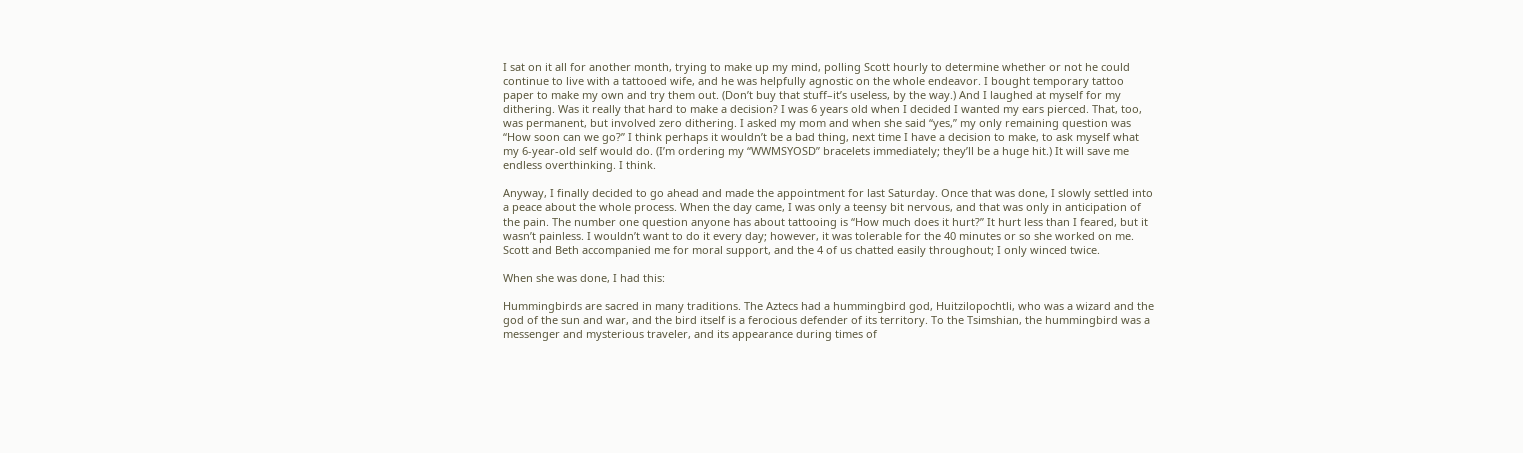I sat on it all for another month, trying to make up my mind, polling Scott hourly to determine whether or not he could continue to live with a tattooed wife, and he was helpfully agnostic on the whole endeavor. I bought temporary tattoo paper to make my own and try them out. (Don’t buy that stuff–it’s useless, by the way.) And I laughed at myself for my dithering. Was it really that hard to make a decision? I was 6 years old when I decided I wanted my ears pierced. That, too, was permanent, but involved zero dithering. I asked my mom and when she said “yes,” my only remaining question was “How soon can we go?” I think perhaps it wouldn’t be a bad thing, next time I have a decision to make, to ask myself what my 6-year-old self would do. (I’m ordering my “WWMSYOSD” bracelets immediately; they’ll be a huge hit.) It will save me endless overthinking. I think.

Anyway, I finally decided to go ahead and made the appointment for last Saturday. Once that was done, I slowly settled into a peace about the whole process. When the day came, I was only a teensy bit nervous, and that was only in anticipation of the pain. The number one question anyone has about tattooing is “How much does it hurt?” It hurt less than I feared, but it wasn’t painless. I wouldn’t want to do it every day; however, it was tolerable for the 40 minutes or so she worked on me. Scott and Beth accompanied me for moral support, and the 4 of us chatted easily throughout; I only winced twice.

When she was done, I had this:

Hummingbirds are sacred in many traditions. The Aztecs had a hummingbird god, Huitzilopochtli, who was a wizard and the god of the sun and war, and the bird itself is a ferocious defender of its territory. To the Tsimshian, the hummingbird was a messenger and mysterious traveler, and its appearance during times of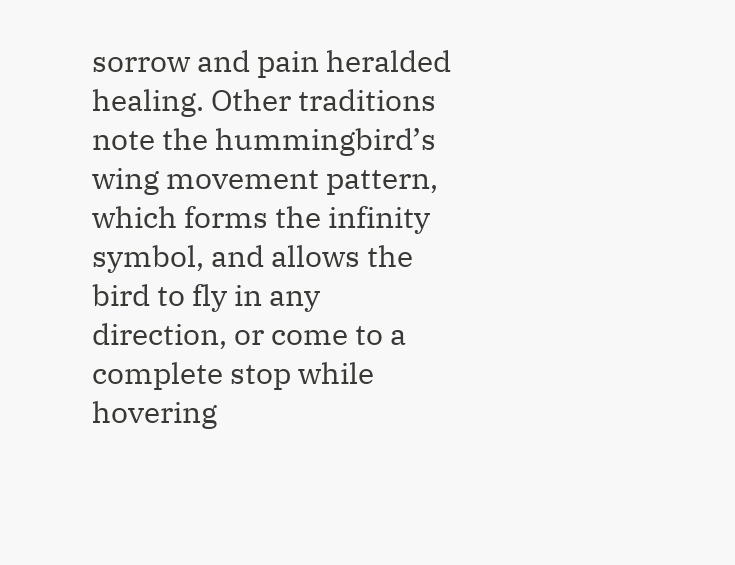sorrow and pain heralded healing. Other traditions note the hummingbird’s wing movement pattern, which forms the infinity symbol, and allows the bird to fly in any direction, or come to a complete stop while hovering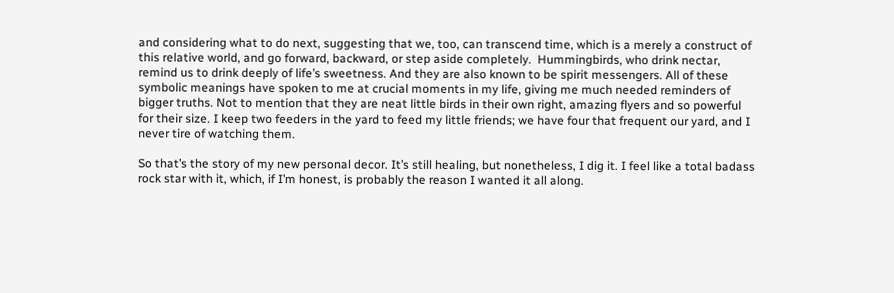and considering what to do next, suggesting that we, too, can transcend time, which is a merely a construct of this relative world, and go forward, backward, or step aside completely.  Hummingbirds, who drink nectar, remind us to drink deeply of life’s sweetness. And they are also known to be spirit messengers. All of these symbolic meanings have spoken to me at crucial moments in my life, giving me much needed reminders of bigger truths. Not to mention that they are neat little birds in their own right, amazing flyers and so powerful for their size. I keep two feeders in the yard to feed my little friends; we have four that frequent our yard, and I never tire of watching them.

So that’s the story of my new personal decor. It’s still healing, but nonetheless, I dig it. I feel like a total badass rock star with it, which, if I’m honest, is probably the reason I wanted it all along.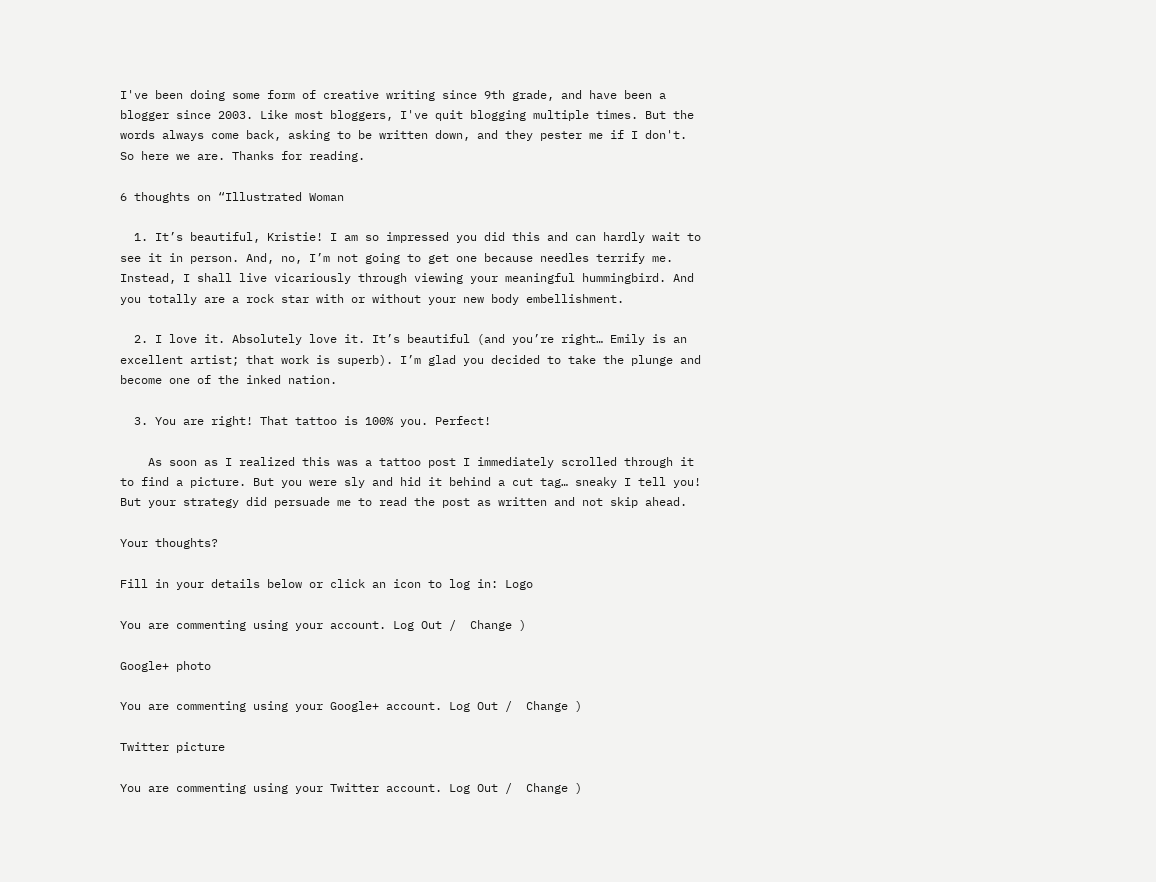I've been doing some form of creative writing since 9th grade, and have been a blogger since 2003. Like most bloggers, I've quit blogging multiple times. But the words always come back, asking to be written down, and they pester me if I don't. So here we are. Thanks for reading.

6 thoughts on “Illustrated Woman

  1. It’s beautiful, Kristie! I am so impressed you did this and can hardly wait to see it in person. And, no, I’m not going to get one because needles terrify me. Instead, I shall live vicariously through viewing your meaningful hummingbird. And you totally are a rock star with or without your new body embellishment.

  2. I love it. Absolutely love it. It’s beautiful (and you’re right… Emily is an excellent artist; that work is superb). I’m glad you decided to take the plunge and become one of the inked nation.

  3. You are right! That tattoo is 100% you. Perfect!

    As soon as I realized this was a tattoo post I immediately scrolled through it to find a picture. But you were sly and hid it behind a cut tag… sneaky I tell you! But your strategy did persuade me to read the post as written and not skip ahead.

Your thoughts?

Fill in your details below or click an icon to log in: Logo

You are commenting using your account. Log Out /  Change )

Google+ photo

You are commenting using your Google+ account. Log Out /  Change )

Twitter picture

You are commenting using your Twitter account. Log Out /  Change )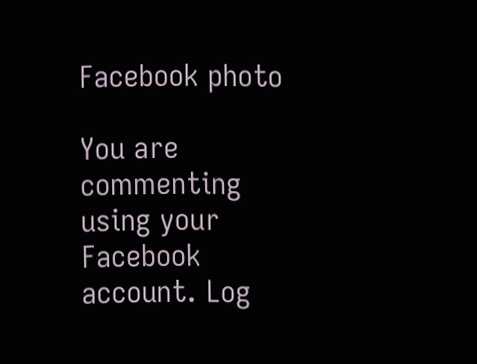Facebook photo

You are commenting using your Facebook account. Log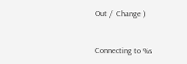Out /  Change )


Connecting to %s